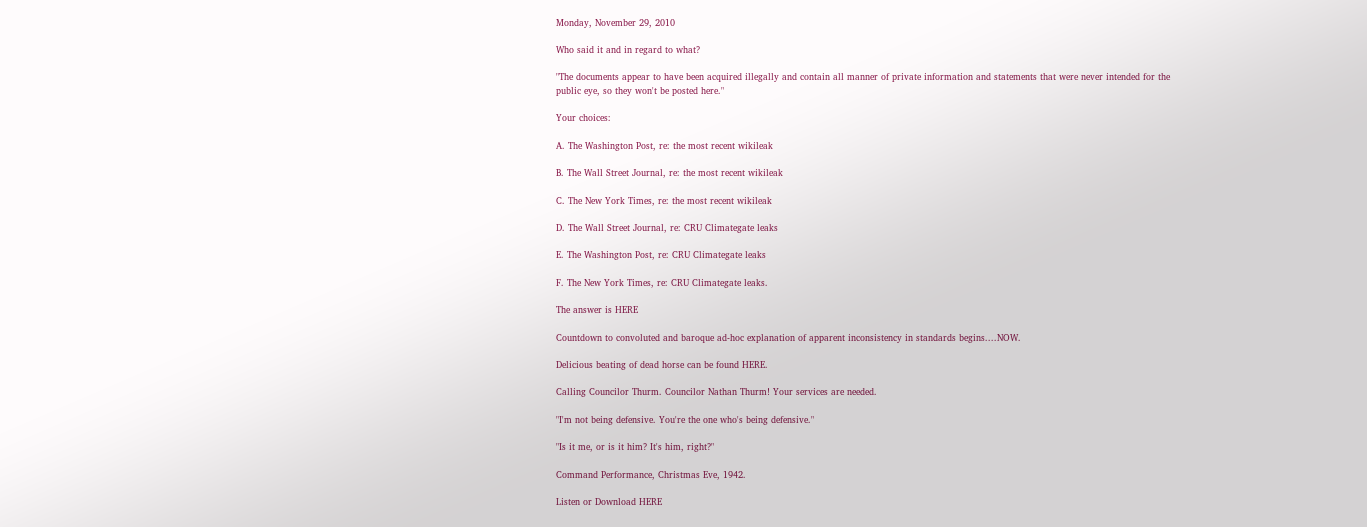Monday, November 29, 2010

Who said it and in regard to what?

"The documents appear to have been acquired illegally and contain all manner of private information and statements that were never intended for the public eye, so they won't be posted here."

Your choices:

A. The Washington Post, re: the most recent wikileak

B. The Wall Street Journal, re: the most recent wikileak

C. The New York Times, re: the most recent wikileak

D. The Wall Street Journal, re: CRU Climategate leaks

E. The Washington Post, re: CRU Climategate leaks

F. The New York Times, re: CRU Climategate leaks.

The answer is HERE

Countdown to convoluted and baroque ad-hoc explanation of apparent inconsistency in standards begins....NOW.

Delicious beating of dead horse can be found HERE.

Calling Councilor Thurm. Councilor Nathan Thurm! Your services are needed.

"I'm not being defensive. You're the one who's being defensive."

"Is it me, or is it him? It's him, right?"

Command Performance, Christmas Eve, 1942.

Listen or Download HERE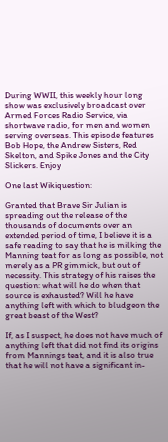During WWII, this weekly hour long show was exclusively broadcast over Armed Forces Radio Service, via shortwave radio, for men and women serving overseas. This episode features Bob Hope, the Andrew Sisters, Red Skelton, and Spike Jones and the City Slickers. Enjoy

One last Wikiquestion:

Granted that Brave Sir Julian is spreading out the release of the thousands of documents over an extended period of time, I believe it is a safe reading to say that he is milking the Manning teat for as long as possible, not merely as a PR gimmick, but out of necessity. This strategy of his raises the question: what will he do when that source is exhausted? Will he have anything left with which to bludgeon the great beast of the West?

If, as I suspect, he does not have much of anything left that did not find its origins from Mannings teat, and it is also true that he will not have a significant in-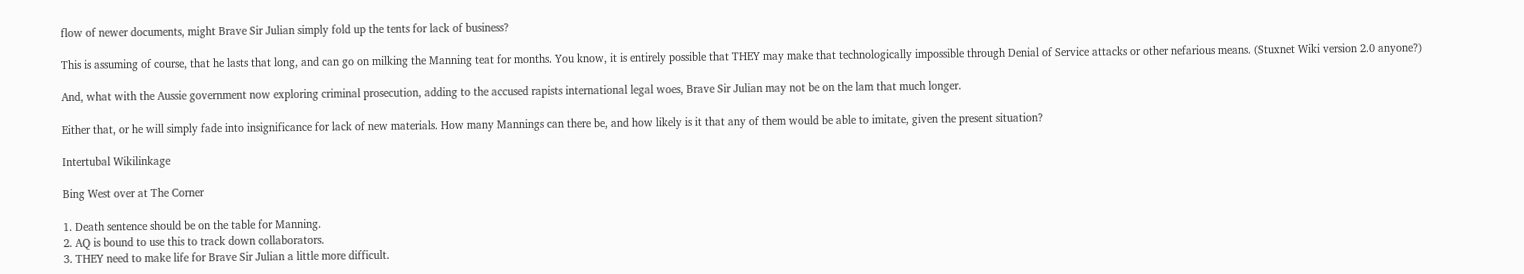flow of newer documents, might Brave Sir Julian simply fold up the tents for lack of business?

This is assuming of course, that he lasts that long, and can go on milking the Manning teat for months. You know, it is entirely possible that THEY may make that technologically impossible through Denial of Service attacks or other nefarious means. (Stuxnet Wiki version 2.0 anyone?)

And, what with the Aussie government now exploring criminal prosecution, adding to the accused rapists international legal woes, Brave Sir Julian may not be on the lam that much longer.

Either that, or he will simply fade into insignificance for lack of new materials. How many Mannings can there be, and how likely is it that any of them would be able to imitate, given the present situation?

Intertubal Wikilinkage

Bing West over at The Corner

1. Death sentence should be on the table for Manning.
2. AQ is bound to use this to track down collaborators.
3. THEY need to make life for Brave Sir Julian a little more difficult.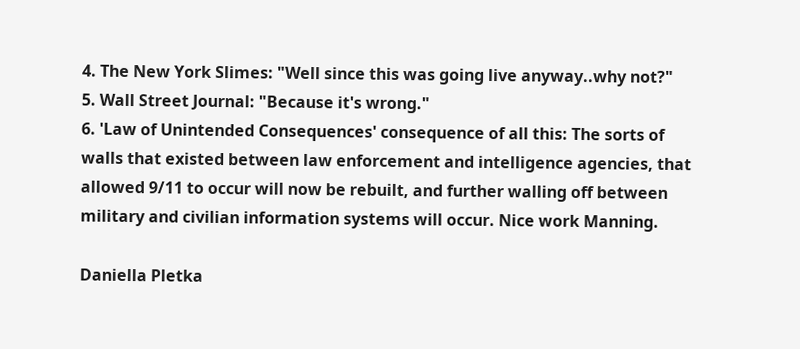4. The New York Slimes: "Well since this was going live anyway..why not?"
5. Wall Street Journal: "Because it's wrong."
6. 'Law of Unintended Consequences' consequence of all this: The sorts of walls that existed between law enforcement and intelligence agencies, that allowed 9/11 to occur will now be rebuilt, and further walling off between military and civilian information systems will occur. Nice work Manning.

Daniella Pletka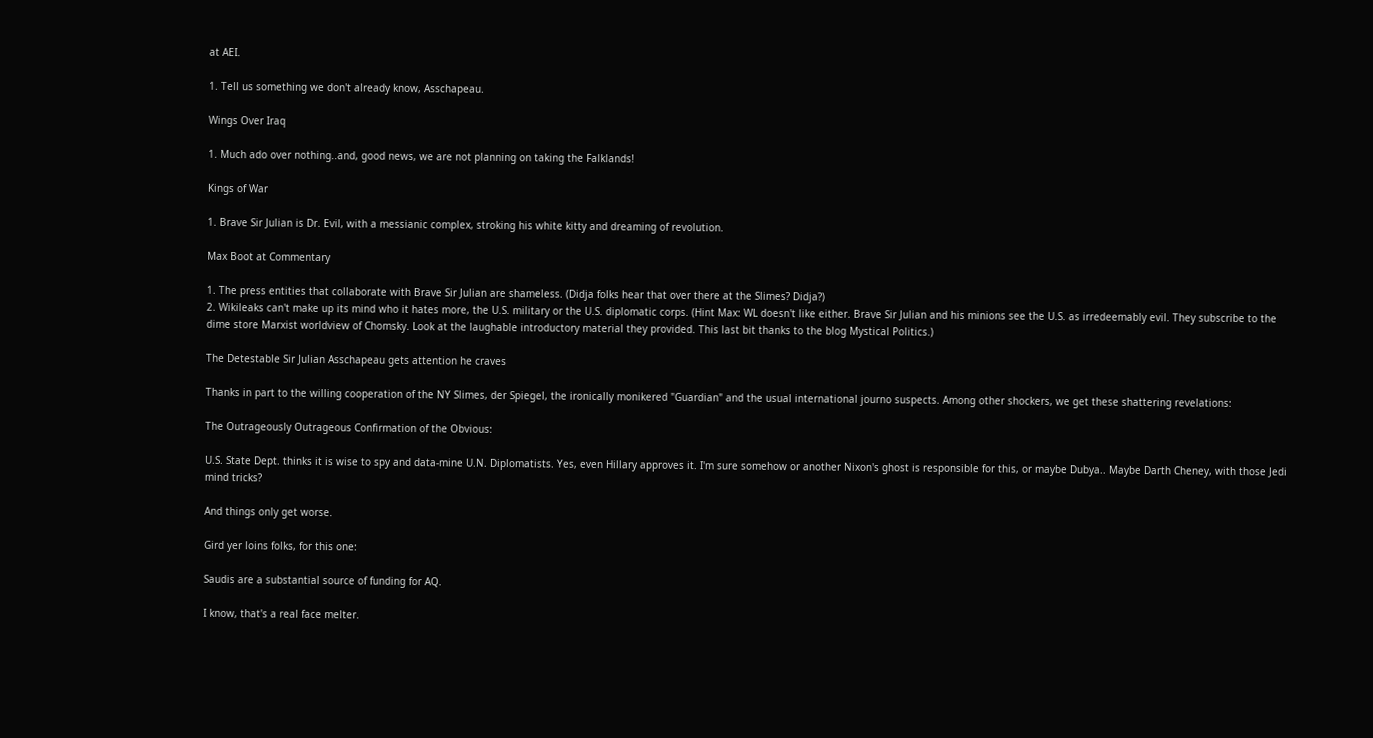at AEI.

1. Tell us something we don't already know, Asschapeau.

Wings Over Iraq

1. Much ado over nothing..and, good news, we are not planning on taking the Falklands!

Kings of War

1. Brave Sir Julian is Dr. Evil, with a messianic complex, stroking his white kitty and dreaming of revolution.

Max Boot at Commentary

1. The press entities that collaborate with Brave Sir Julian are shameless. (Didja folks hear that over there at the Slimes? Didja?)
2. Wikileaks can't make up its mind who it hates more, the U.S. military or the U.S. diplomatic corps. (Hint Max: WL doesn't like either. Brave Sir Julian and his minions see the U.S. as irredeemably evil. They subscribe to the dime store Marxist worldview of Chomsky. Look at the laughable introductory material they provided. This last bit thanks to the blog Mystical Politics.)

The Detestable Sir Julian Asschapeau gets attention he craves

Thanks in part to the willing cooperation of the NY Slimes, der Spiegel, the ironically monikered "Guardian" and the usual international journo suspects. Among other shockers, we get these shattering revelations:

The Outrageously Outrageous Confirmation of the Obvious:

U.S. State Dept. thinks it is wise to spy and data-mine U.N. Diplomatists. Yes, even Hillary approves it. I'm sure somehow or another Nixon's ghost is responsible for this, or maybe Dubya.. Maybe Darth Cheney, with those Jedi mind tricks?

And things only get worse.

Gird yer loins folks, for this one:

Saudis are a substantial source of funding for AQ.

I know, that's a real face melter.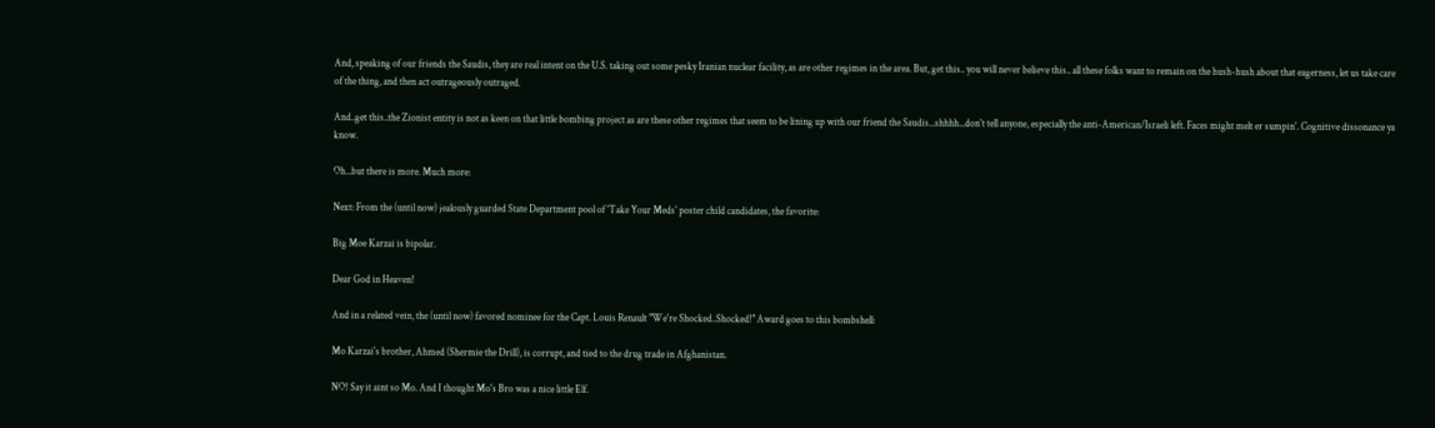And, speaking of our friends the Saudis, they are real intent on the U.S. taking out some pesky Iranian nuclear facility, as are other regimes in the area. But, get this.. you will never believe this.. all these folks want to remain on the hush-hush about that eagerness, let us take care of the thing, and then act outrageously outraged.

And..get this..the Zionist entity is not as keen on that little bombing project as are these other regimes that seem to be lining up with our friend the Saudis...shhhh...don't tell anyone, especially the anti-American/Israeli left. Faces might melt er sumpin'. Cognitive dissonance ya know.

Oh...but there is more. Much more:

Next: From the (until now) jealously guarded State Department pool of 'Take Your Meds' poster child candidates, the favorite:

Big Moe Karzai is bipolar.

Dear God in Heaven!

And in a related vein, the (until now) favored nominee for the Capt. Louis Renault "We're Shocked..Shocked!" Award goes to this bombshell:

Mo Karzai's brother, Ahmed (Shermie the Drill), is corrupt, and tied to the drug trade in Afghanistan.

NO! Say it aint so Mo. And I thought Mo's Bro was a nice little Elf.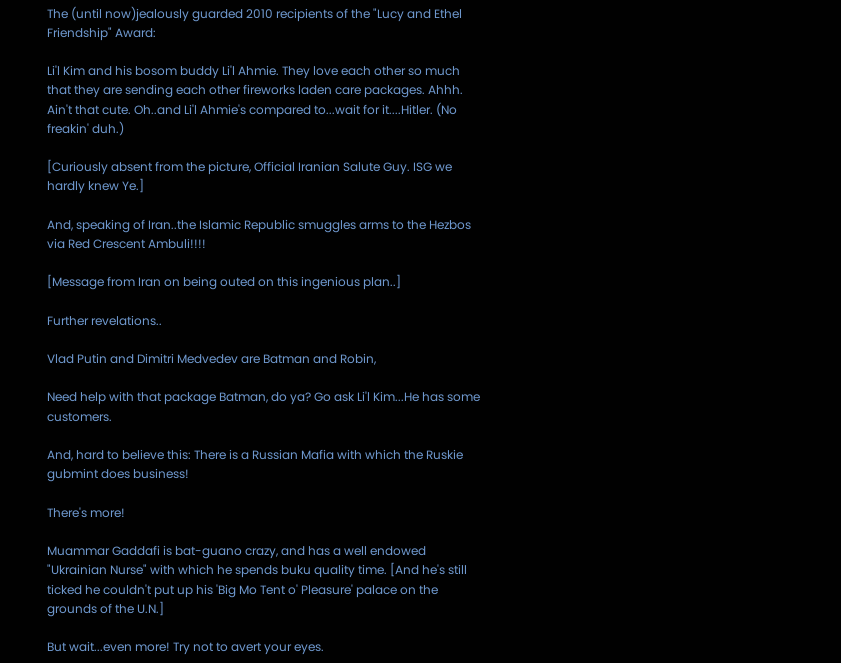The (until now)jealously guarded 2010 recipients of the "Lucy and Ethel Friendship" Award:

Li'l Kim and his bosom buddy Li'l Ahmie. They love each other so much that they are sending each other fireworks laden care packages. Ahhh. Ain't that cute. Oh..and Li'l Ahmie's compared to...wait for it....Hitler. (No freakin' duh.)

[Curiously absent from the picture, Official Iranian Salute Guy. ISG we hardly knew Ye.]

And, speaking of Iran..the Islamic Republic smuggles arms to the Hezbos via Red Crescent Ambuli!!!!

[Message from Iran on being outed on this ingenious plan..]

Further revelations..

Vlad Putin and Dimitri Medvedev are Batman and Robin,

Need help with that package Batman, do ya? Go ask Li'l Kim...He has some customers.

And, hard to believe this: There is a Russian Mafia with which the Ruskie gubmint does business!

There's more!

Muammar Gaddafi is bat-guano crazy, and has a well endowed "Ukrainian Nurse" with which he spends buku quality time. [And he's still ticked he couldn't put up his 'Big Mo Tent o' Pleasure' palace on the grounds of the U.N.]

But wait...even more! Try not to avert your eyes.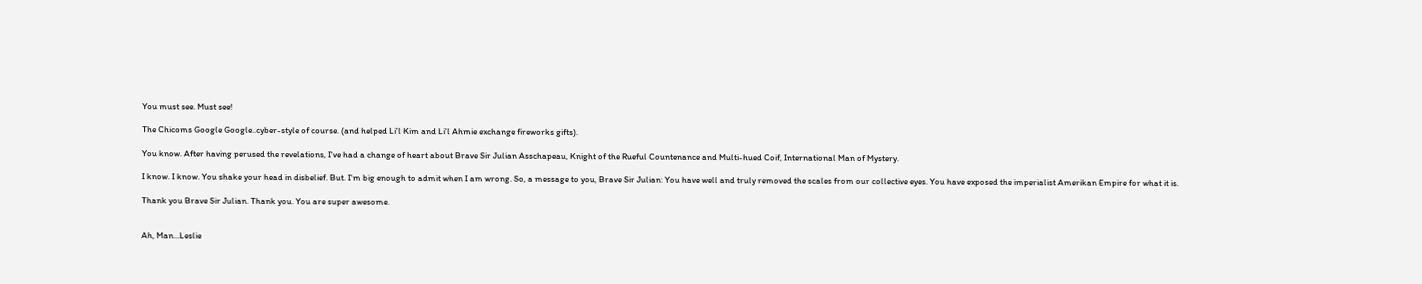You must see. Must see!

The Chicoms Google Google..cyber-style of course. (and helped Li'l Kim and Li'l Ahmie exchange fireworks gifts).

You know. After having perused the revelations, I've had a change of heart about Brave Sir Julian Asschapeau, Knight of the Rueful Countenance and Multi-hued Coif, International Man of Mystery.

I know. I know. You shake your head in disbelief. But. I'm big enough to admit when I am wrong. So, a message to you, Brave Sir Julian: You have well and truly removed the scales from our collective eyes. You have exposed the imperialist Amerikan Empire for what it is.

Thank you Brave Sir Julian. Thank you. You are super awesome.


Ah, Man...Leslie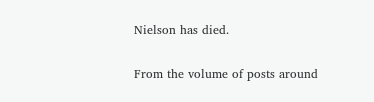Nielson has died.

From the volume of posts around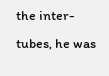the inter-tubes, he was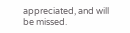appreciated, and will be missed.